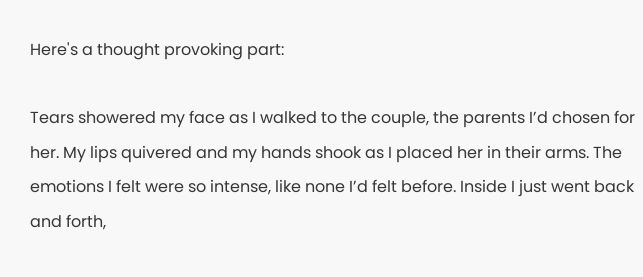Here's a thought provoking part:

Tears showered my face as I walked to the couple, the parents I’d chosen for her. My lips quivered and my hands shook as I placed her in their arms. The emotions I felt were so intense, like none I’d felt before. Inside I just went back and forth,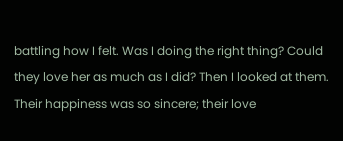battling how I felt. Was I doing the right thing? Could they love her as much as I did? Then I looked at them. Their happiness was so sincere; their love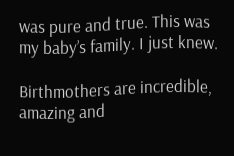was pure and true. This was my baby’s family. I just knew.

Birthmothers are incredible, amazing and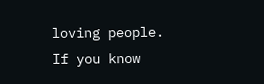loving people.
If you know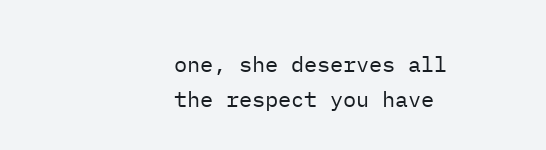one, she deserves all the respect you have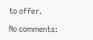to offer.

No comments: